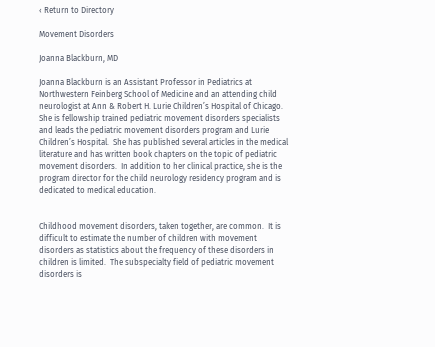‹ Return to Directory

Movement Disorders

Joanna Blackburn, MD

Joanna Blackburn is an Assistant Professor in Pediatrics at Northwestern Feinberg School of Medicine and an attending child neurologist at Ann & Robert H. Lurie Children’s Hospital of Chicago. She is fellowship trained pediatric movement disorders specialists and leads the pediatric movement disorders program and Lurie Children’s Hospital.  She has published several articles in the medical literature and has written book chapters on the topic of pediatric movement disorders.  In addition to her clinical practice, she is the program director for the child neurology residency program and is dedicated to medical education.


Childhood movement disorders, taken together, are common.  It is difficult to estimate the number of children with movement disorders as statistics about the frequency of these disorders in children is limited.  The subspecialty field of pediatric movement disorders is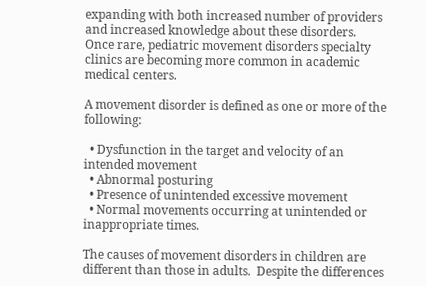expanding with both increased number of providers and increased knowledge about these disorders.  Once rare, pediatric movement disorders specialty clinics are becoming more common in academic medical centers.

A movement disorder is defined as one or more of the following:

  • Dysfunction in the target and velocity of an intended movement
  • Abnormal posturing
  • Presence of unintended excessive movement
  • Normal movements occurring at unintended or inappropriate times.

The causes of movement disorders in children are different than those in adults.  Despite the differences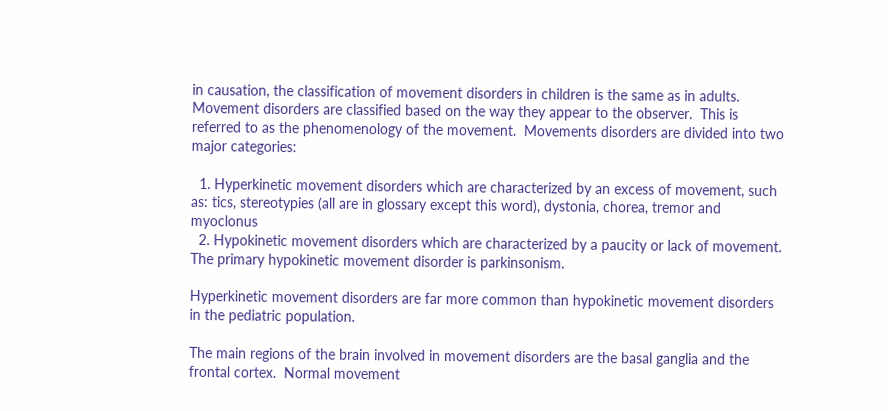in causation, the classification of movement disorders in children is the same as in adults.  Movement disorders are classified based on the way they appear to the observer.  This is referred to as the phenomenology of the movement.  Movements disorders are divided into two major categories:

  1. Hyperkinetic movement disorders which are characterized by an excess of movement, such as: tics, stereotypies (all are in glossary except this word), dystonia, chorea, tremor and myoclonus
  2. Hypokinetic movement disorders which are characterized by a paucity or lack of movement.  The primary hypokinetic movement disorder is parkinsonism.

Hyperkinetic movement disorders are far more common than hypokinetic movement disorders in the pediatric population.

The main regions of the brain involved in movement disorders are the basal ganglia and the frontal cortex.  Normal movement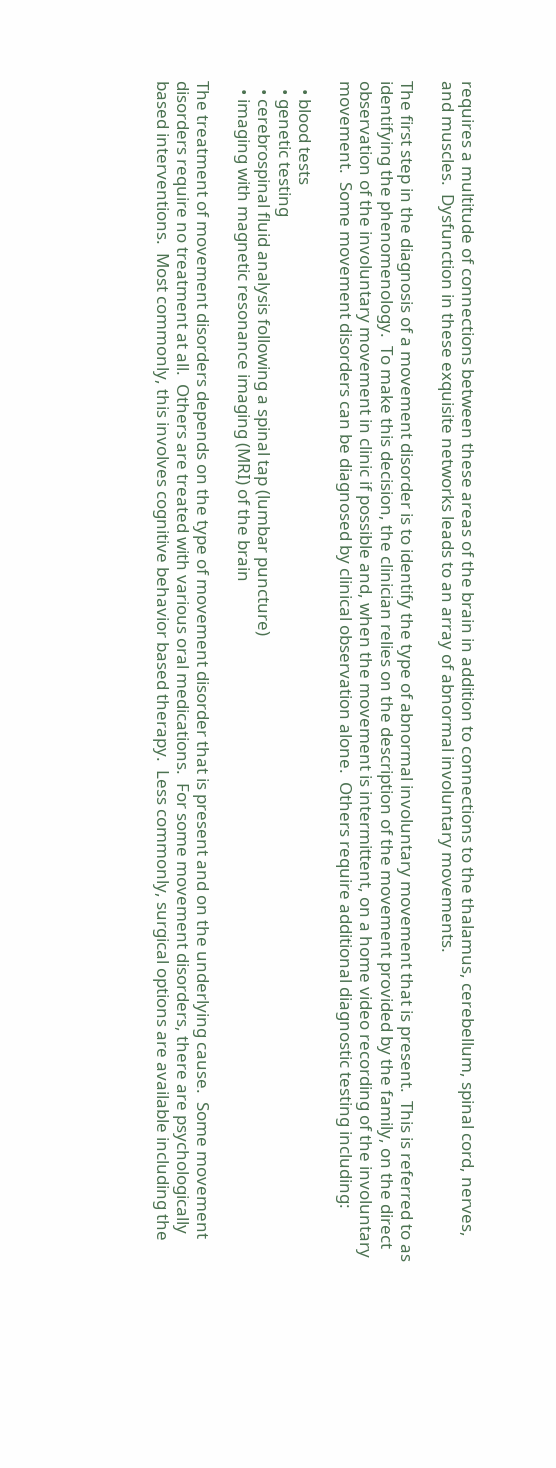requires a multitude of connections between these areas of the brain in addition to connections to the thalamus, cerebellum, spinal cord, nerves, and muscles.  Dysfunction in these exquisite networks leads to an array of abnormal involuntary movements.

The first step in the diagnosis of a movement disorder is to identify the type of abnormal involuntary movement that is present.  This is referred to as identifying the phenomenology.  To make this decision, the clinician relies on the description of the movement provided by the family, on the direct observation of the involuntary movement in clinic if possible and, when the movement is intermittent, on a home video recording of the involuntary movement.  Some movement disorders can be diagnosed by clinical observation alone.  Others require additional diagnostic testing including:

  • blood tests
  • genetic testing
  • cerebrospinal fluid analysis following a spinal tap (lumbar puncture)
  • imaging with magnetic resonance imaging (MRI) of the brain

The treatment of movement disorders depends on the type of movement disorder that is present and on the underlying cause.  Some movement disorders require no treatment at all.  Others are treated with various oral medications.  For some movement disorders, there are psychologically based interventions.  Most commonly, this involves cognitive behavior based therapy.  Less commonly, surgical options are available including the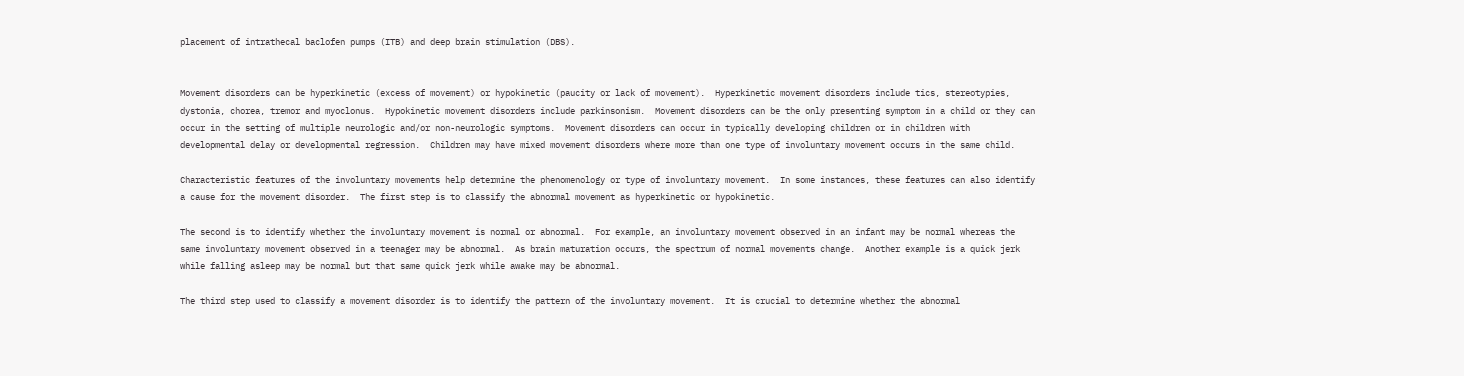placement of intrathecal baclofen pumps (ITB) and deep brain stimulation (DBS).


Movement disorders can be hyperkinetic (excess of movement) or hypokinetic (paucity or lack of movement).  Hyperkinetic movement disorders include tics, stereotypies, dystonia, chorea, tremor and myoclonus.  Hypokinetic movement disorders include parkinsonism.  Movement disorders can be the only presenting symptom in a child or they can occur in the setting of multiple neurologic and/or non-neurologic symptoms.  Movement disorders can occur in typically developing children or in children with developmental delay or developmental regression.  Children may have mixed movement disorders where more than one type of involuntary movement occurs in the same child.

Characteristic features of the involuntary movements help determine the phenomenology or type of involuntary movement.  In some instances, these features can also identify a cause for the movement disorder.  The first step is to classify the abnormal movement as hyperkinetic or hypokinetic.

The second is to identify whether the involuntary movement is normal or abnormal.  For example, an involuntary movement observed in an infant may be normal whereas the same involuntary movement observed in a teenager may be abnormal.  As brain maturation occurs, the spectrum of normal movements change.  Another example is a quick jerk while falling asleep may be normal but that same quick jerk while awake may be abnormal.

The third step used to classify a movement disorder is to identify the pattern of the involuntary movement.  It is crucial to determine whether the abnormal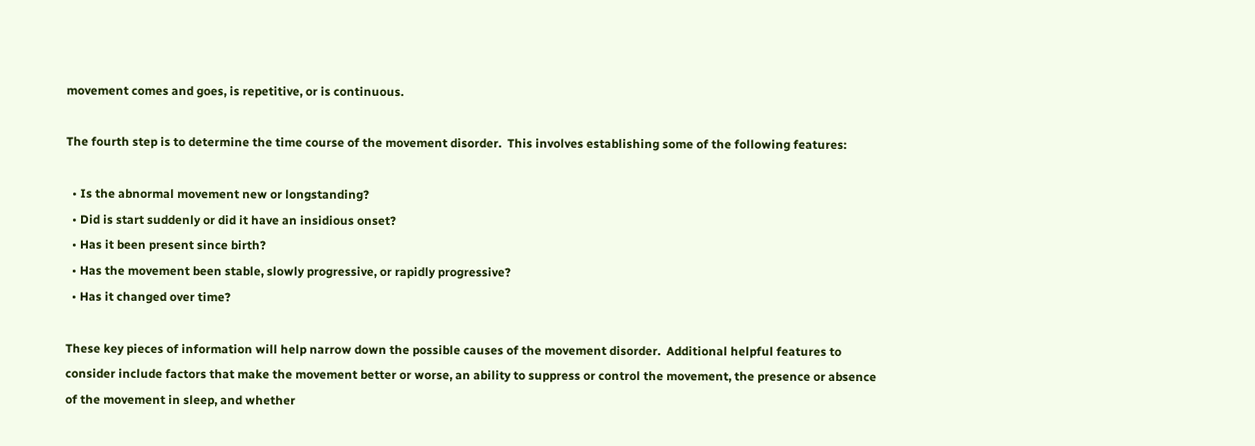movement comes and goes, is repetitive, or is continuous.

The fourth step is to determine the time course of the movement disorder.  This involves establishing some of the following features:

  • Is the abnormal movement new or longstanding?
  • Did is start suddenly or did it have an insidious onset?
  • Has it been present since birth?
  • Has the movement been stable, slowly progressive, or rapidly progressive?
  • Has it changed over time?

These key pieces of information will help narrow down the possible causes of the movement disorder.  Additional helpful features to consider include factors that make the movement better or worse, an ability to suppress or control the movement, the presence or absence of the movement in sleep, and whether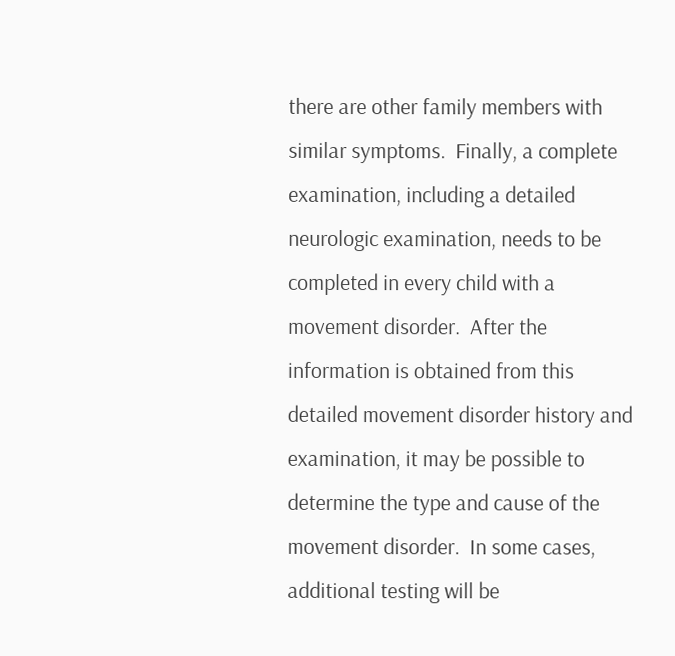there are other family members with similar symptoms.  Finally, a complete examination, including a detailed neurologic examination, needs to be completed in every child with a movement disorder.  After the information is obtained from this detailed movement disorder history and examination, it may be possible to determine the type and cause of the movement disorder.  In some cases, additional testing will be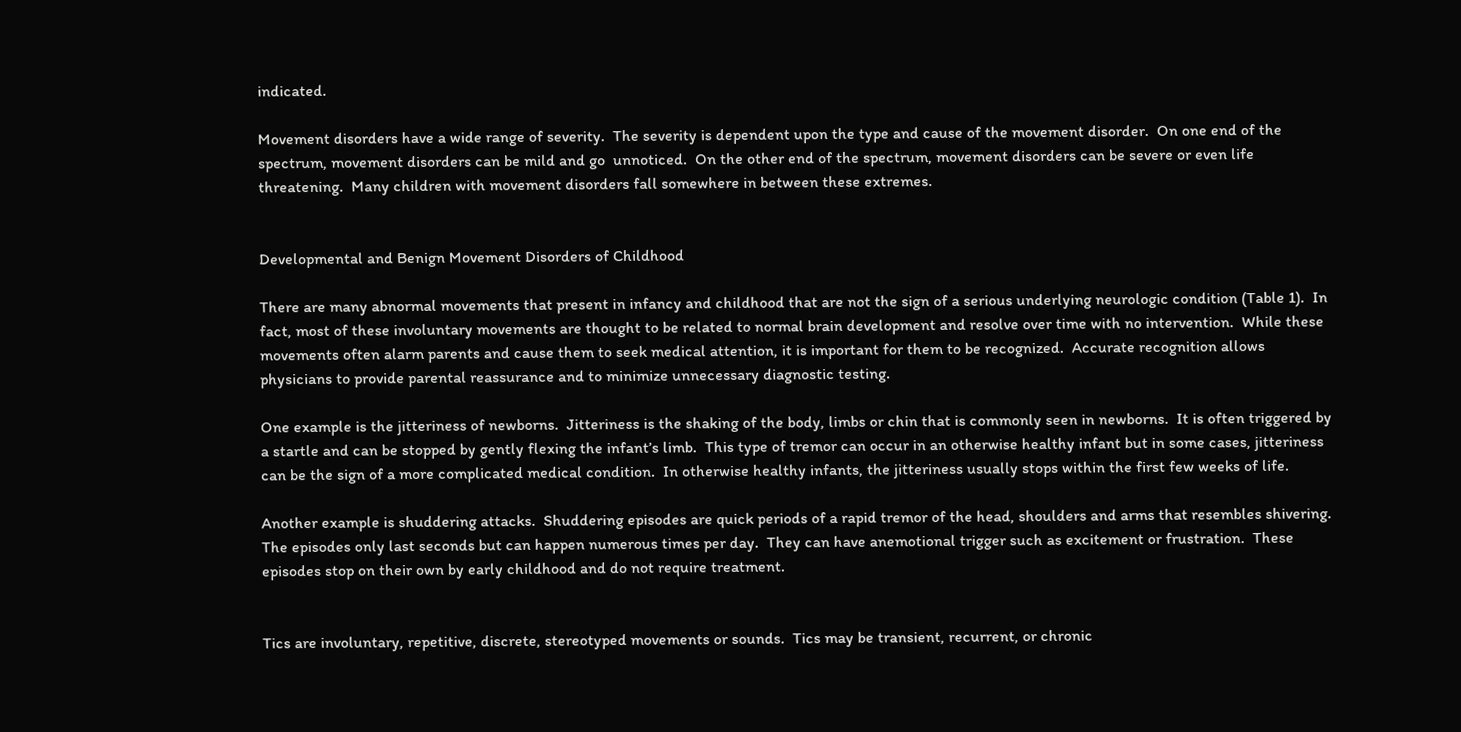indicated.

Movement disorders have a wide range of severity.  The severity is dependent upon the type and cause of the movement disorder.  On one end of the spectrum, movement disorders can be mild and go  unnoticed.  On the other end of the spectrum, movement disorders can be severe or even life threatening.  Many children with movement disorders fall somewhere in between these extremes.


Developmental and Benign Movement Disorders of Childhood

There are many abnormal movements that present in infancy and childhood that are not the sign of a serious underlying neurologic condition (Table 1).  In fact, most of these involuntary movements are thought to be related to normal brain development and resolve over time with no intervention.  While these movements often alarm parents and cause them to seek medical attention, it is important for them to be recognized.  Accurate recognition allows physicians to provide parental reassurance and to minimize unnecessary diagnostic testing.

One example is the jitteriness of newborns.  Jitteriness is the shaking of the body, limbs or chin that is commonly seen in newborns.  It is often triggered by a startle and can be stopped by gently flexing the infant’s limb.  This type of tremor can occur in an otherwise healthy infant but in some cases, jitteriness can be the sign of a more complicated medical condition.  In otherwise healthy infants, the jitteriness usually stops within the first few weeks of life.

Another example is shuddering attacks.  Shuddering episodes are quick periods of a rapid tremor of the head, shoulders and arms that resembles shivering.  The episodes only last seconds but can happen numerous times per day.  They can have anemotional trigger such as excitement or frustration.  These episodes stop on their own by early childhood and do not require treatment.


Tics are involuntary, repetitive, discrete, stereotyped movements or sounds.  Tics may be transient, recurrent, or chronic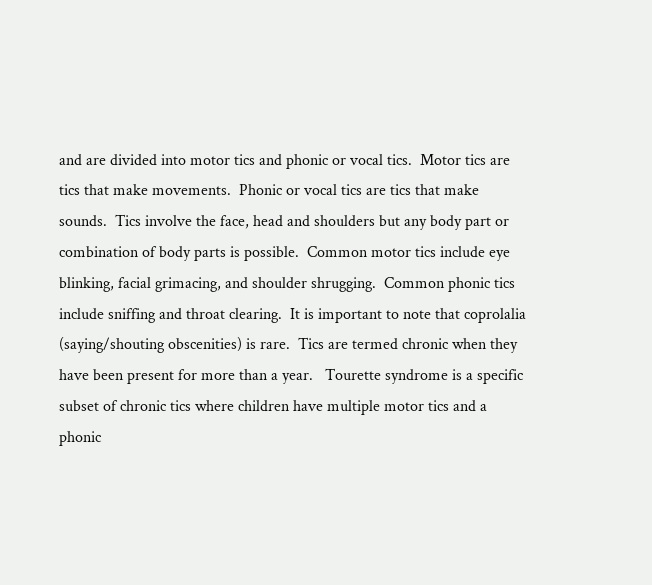and are divided into motor tics and phonic or vocal tics.  Motor tics are tics that make movements.  Phonic or vocal tics are tics that make sounds.  Tics involve the face, head and shoulders but any body part or combination of body parts is possible.  Common motor tics include eye blinking, facial grimacing, and shoulder shrugging.  Common phonic tics include sniffing and throat clearing.  It is important to note that coprolalia (saying/shouting obscenities) is rare.  Tics are termed chronic when they have been present for more than a year.   Tourette syndrome is a specific subset of chronic tics where children have multiple motor tics and a phonic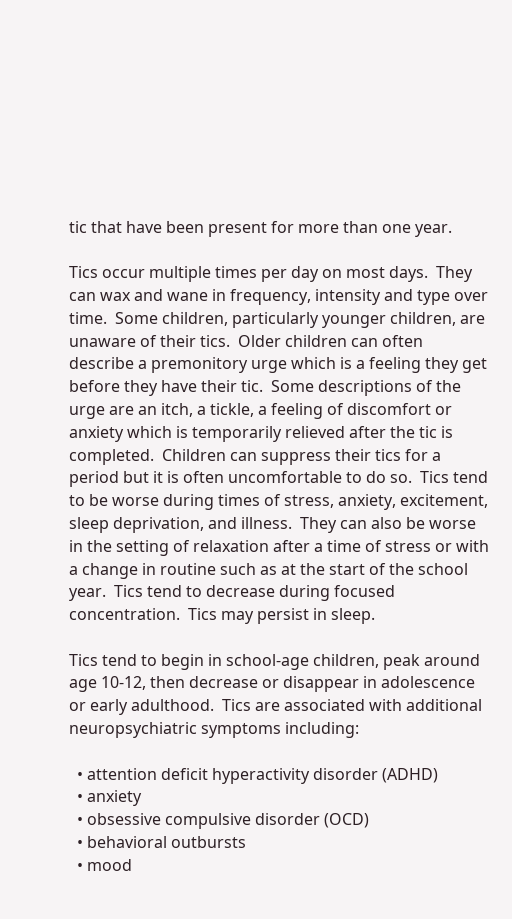tic that have been present for more than one year.

Tics occur multiple times per day on most days.  They can wax and wane in frequency, intensity and type over time.  Some children, particularly younger children, are unaware of their tics.  Older children can often describe a premonitory urge which is a feeling they get before they have their tic.  Some descriptions of the urge are an itch, a tickle, a feeling of discomfort or anxiety which is temporarily relieved after the tic is completed.  Children can suppress their tics for a period but it is often uncomfortable to do so.  Tics tend to be worse during times of stress, anxiety, excitement, sleep deprivation, and illness.  They can also be worse in the setting of relaxation after a time of stress or with a change in routine such as at the start of the school year.  Tics tend to decrease during focused concentration.  Tics may persist in sleep.

Tics tend to begin in school-age children, peak around age 10-12, then decrease or disappear in adolescence or early adulthood.  Tics are associated with additional neuropsychiatric symptoms including:

  • attention deficit hyperactivity disorder (ADHD)
  • anxiety
  • obsessive compulsive disorder (OCD)
  • behavioral outbursts
  • mood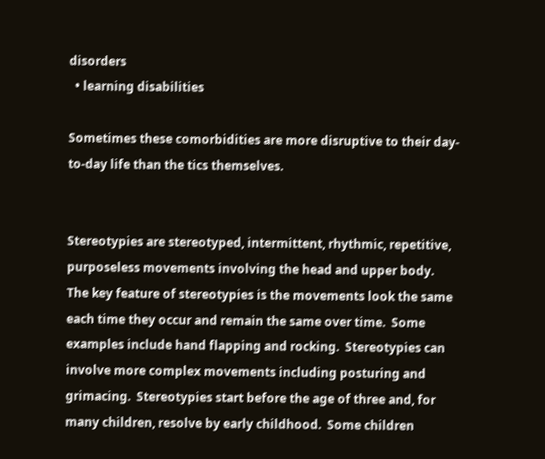disorders
  • learning disabilities

Sometimes these comorbidities are more disruptive to their day-to-day life than the tics themselves.


Stereotypies are stereotyped, intermittent, rhythmic, repetitive, purposeless movements involving the head and upper body.  The key feature of stereotypies is the movements look the same each time they occur and remain the same over time.  Some examples include hand flapping and rocking.  Stereotypies can involve more complex movements including posturing and grimacing.  Stereotypies start before the age of three and, for many children, resolve by early childhood.  Some children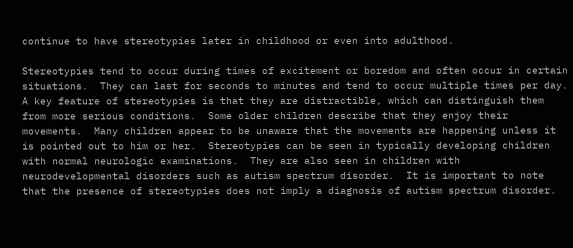continue to have stereotypies later in childhood or even into adulthood.

Stereotypies tend to occur during times of excitement or boredom and often occur in certain situations.  They can last for seconds to minutes and tend to occur multiple times per day.  A key feature of stereotypies is that they are distractible, which can distinguish them from more serious conditions.  Some older children describe that they enjoy their movements.  Many children appear to be unaware that the movements are happening unless it is pointed out to him or her.  Stereotypies can be seen in typically developing children with normal neurologic examinations.  They are also seen in children with neurodevelopmental disorders such as autism spectrum disorder.  It is important to note that the presence of stereotypies does not imply a diagnosis of autism spectrum disorder.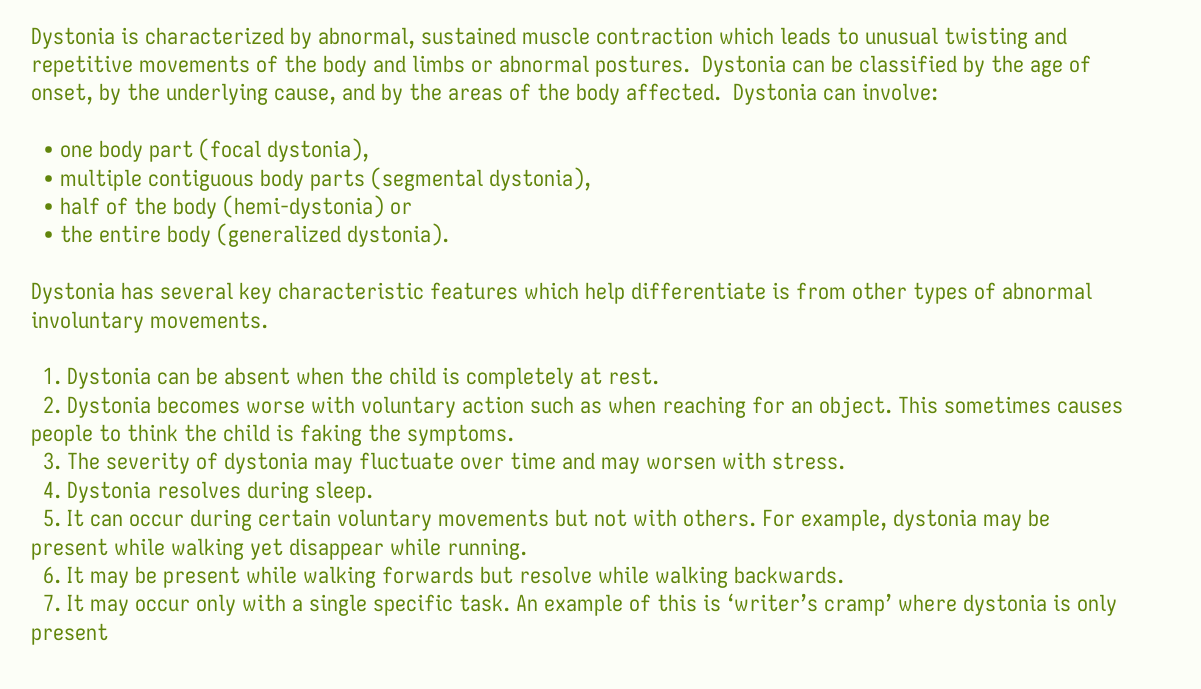Dystonia is characterized by abnormal, sustained muscle contraction which leads to unusual twisting and repetitive movements of the body and limbs or abnormal postures.  Dystonia can be classified by the age of onset, by the underlying cause, and by the areas of the body affected.  Dystonia can involve:

  • one body part (focal dystonia),
  • multiple contiguous body parts (segmental dystonia),
  • half of the body (hemi-dystonia) or
  • the entire body (generalized dystonia).

Dystonia has several key characteristic features which help differentiate is from other types of abnormal involuntary movements.

  1. Dystonia can be absent when the child is completely at rest.
  2. Dystonia becomes worse with voluntary action such as when reaching for an object. This sometimes causes people to think the child is faking the symptoms.
  3. The severity of dystonia may fluctuate over time and may worsen with stress.
  4. Dystonia resolves during sleep.
  5. It can occur during certain voluntary movements but not with others. For example, dystonia may be present while walking yet disappear while running.
  6. It may be present while walking forwards but resolve while walking backwards.
  7. It may occur only with a single specific task. An example of this is ‘writer’s cramp’ where dystonia is only present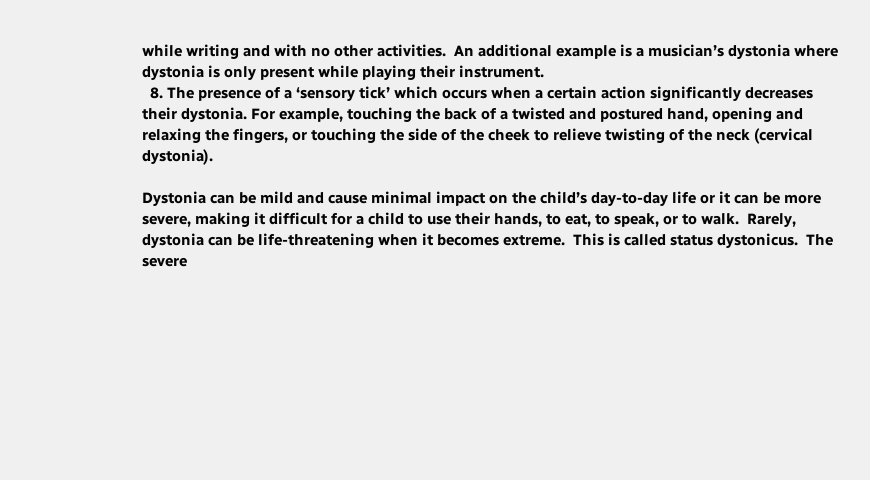while writing and with no other activities.  An additional example is a musician’s dystonia where dystonia is only present while playing their instrument.
  8. The presence of a ‘sensory tick’ which occurs when a certain action significantly decreases their dystonia. For example, touching the back of a twisted and postured hand, opening and relaxing the fingers, or touching the side of the cheek to relieve twisting of the neck (cervical dystonia).

Dystonia can be mild and cause minimal impact on the child’s day-to-day life or it can be more severe, making it difficult for a child to use their hands, to eat, to speak, or to walk.  Rarely, dystonia can be life-threatening when it becomes extreme.  This is called status dystonicus.  The severe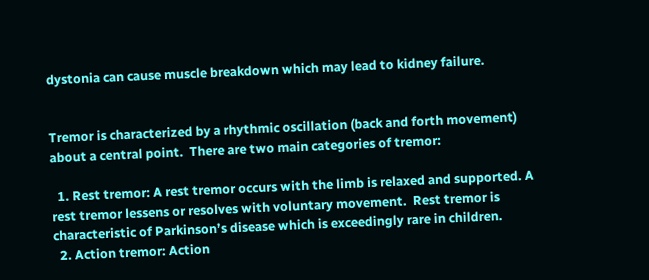dystonia can cause muscle breakdown which may lead to kidney failure.


Tremor is characterized by a rhythmic oscillation (back and forth movement) about a central point.  There are two main categories of tremor:

  1. Rest tremor: A rest tremor occurs with the limb is relaxed and supported. A rest tremor lessens or resolves with voluntary movement.  Rest tremor is characteristic of Parkinson’s disease which is exceedingly rare in children.
  2. Action tremor: Action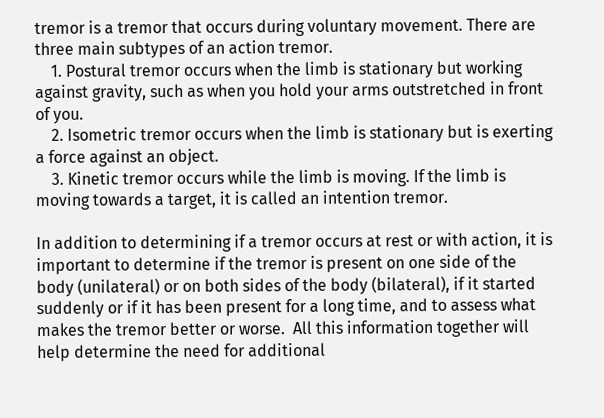tremor is a tremor that occurs during voluntary movement. There are three main subtypes of an action tremor.
    1. Postural tremor occurs when the limb is stationary but working against gravity, such as when you hold your arms outstretched in front of you.
    2. Isometric tremor occurs when the limb is stationary but is exerting a force against an object.
    3. Kinetic tremor occurs while the limb is moving. If the limb is moving towards a target, it is called an intention tremor.

In addition to determining if a tremor occurs at rest or with action, it is important to determine if the tremor is present on one side of the body (unilateral) or on both sides of the body (bilateral), if it started suddenly or if it has been present for a long time, and to assess what makes the tremor better or worse.  All this information together will help determine the need for additional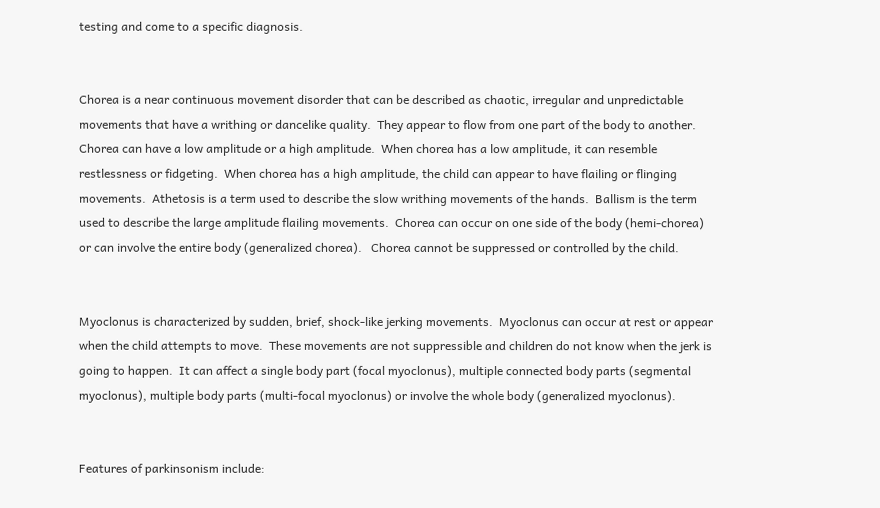testing and come to a specific diagnosis.


Chorea is a near continuous movement disorder that can be described as chaotic, irregular and unpredictable movements that have a writhing or dancelike quality.  They appear to flow from one part of the body to another.  Chorea can have a low amplitude or a high amplitude.  When chorea has a low amplitude, it can resemble restlessness or fidgeting.  When chorea has a high amplitude, the child can appear to have flailing or flinging movements.  Athetosis is a term used to describe the slow writhing movements of the hands.  Ballism is the term used to describe the large amplitude flailing movements.  Chorea can occur on one side of the body (hemi-chorea) or can involve the entire body (generalized chorea).   Chorea cannot be suppressed or controlled by the child.


Myoclonus is characterized by sudden, brief, shock-like jerking movements.  Myoclonus can occur at rest or appear when the child attempts to move.  These movements are not suppressible and children do not know when the jerk is going to happen.  It can affect a single body part (focal myoclonus), multiple connected body parts (segmental myoclonus), multiple body parts (multi-focal myoclonus) or involve the whole body (generalized myoclonus).


Features of parkinsonism include: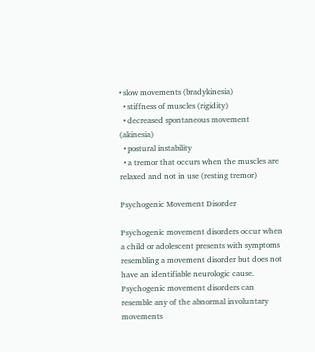• slow movements (bradykinesia)
  • stiffness of muscles (rigidity)
  • decreased spontaneous movement (akinesia)
  • postural instability
  • a tremor that occurs when the muscles are relaxed and not in use (resting tremor)

Psychogenic Movement Disorder

Psychogenic movement disorders occur when a child or adolescent presents with symptoms resembling a movement disorder but does not have an identifiable neurologic cause.  Psychogenic movement disorders can resemble any of the abnormal involuntary movements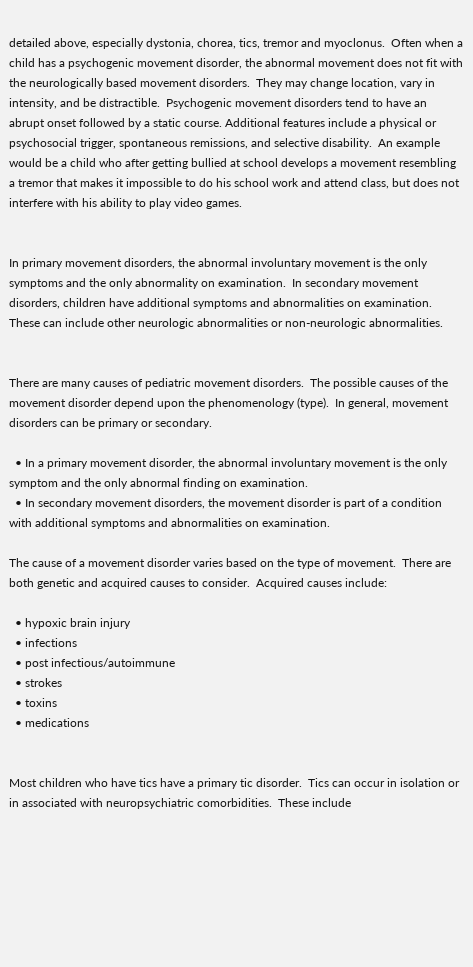detailed above, especially dystonia, chorea, tics, tremor and myoclonus.  Often when a child has a psychogenic movement disorder, the abnormal movement does not fit with the neurologically based movement disorders.  They may change location, vary in intensity, and be distractible.  Psychogenic movement disorders tend to have an abrupt onset followed by a static course. Additional features include a physical or psychosocial trigger, spontaneous remissions, and selective disability.  An example would be a child who after getting bullied at school develops a movement resembling a tremor that makes it impossible to do his school work and attend class, but does not interfere with his ability to play video games.


In primary movement disorders, the abnormal involuntary movement is the only symptoms and the only abnormality on examination.  In secondary movement disorders, children have additional symptoms and abnormalities on examination.  These can include other neurologic abnormalities or non-neurologic abnormalities.


There are many causes of pediatric movement disorders.  The possible causes of the movement disorder depend upon the phenomenology (type).  In general, movement disorders can be primary or secondary.

  • In a primary movement disorder, the abnormal involuntary movement is the only symptom and the only abnormal finding on examination.
  • In secondary movement disorders, the movement disorder is part of a condition with additional symptoms and abnormalities on examination.

The cause of a movement disorder varies based on the type of movement.  There are both genetic and acquired causes to consider.  Acquired causes include:

  • hypoxic brain injury
  • infections
  • post infectious/autoimmune
  • strokes
  • toxins
  • medications


Most children who have tics have a primary tic disorder.  Tics can occur in isolation or in associated with neuropsychiatric comorbidities.  These include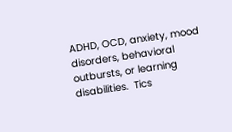ADHD, OCD, anxiety, mood disorders, behavioral outbursts, or learning disabilities.  Tics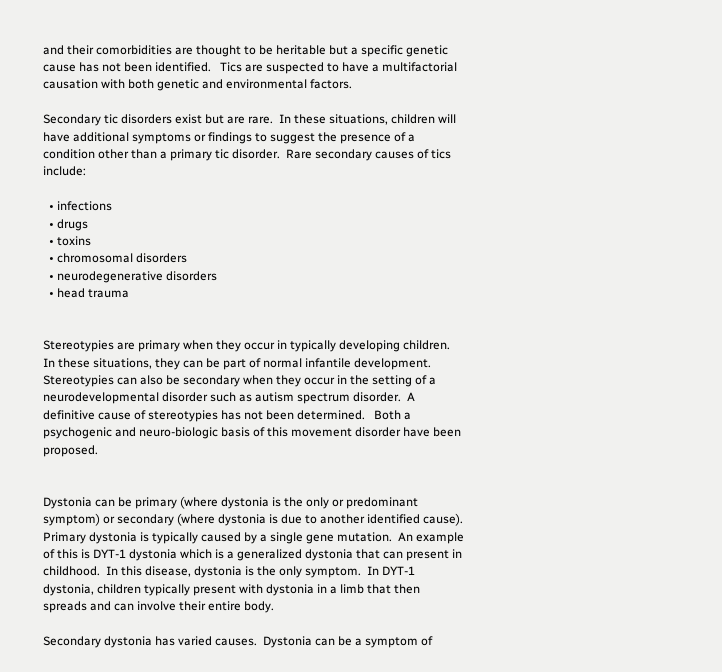and their comorbidities are thought to be heritable but a specific genetic cause has not been identified.   Tics are suspected to have a multifactorial causation with both genetic and environmental factors.

Secondary tic disorders exist but are rare.  In these situations, children will have additional symptoms or findings to suggest the presence of a condition other than a primary tic disorder.  Rare secondary causes of tics include:

  • infections
  • drugs
  • toxins
  • chromosomal disorders
  • neurodegenerative disorders
  • head trauma


Stereotypies are primary when they occur in typically developing children.  In these situations, they can be part of normal infantile development.  Stereotypies can also be secondary when they occur in the setting of a neurodevelopmental disorder such as autism spectrum disorder.  A definitive cause of stereotypies has not been determined.   Both a psychogenic and neuro-biologic basis of this movement disorder have been proposed.


Dystonia can be primary (where dystonia is the only or predominant symptom) or secondary (where dystonia is due to another identified cause).  Primary dystonia is typically caused by a single gene mutation.  An example of this is DYT-1 dystonia which is a generalized dystonia that can present in childhood.  In this disease, dystonia is the only symptom.  In DYT-1 dystonia, children typically present with dystonia in a limb that then spreads and can involve their entire body.

Secondary dystonia has varied causes.  Dystonia can be a symptom of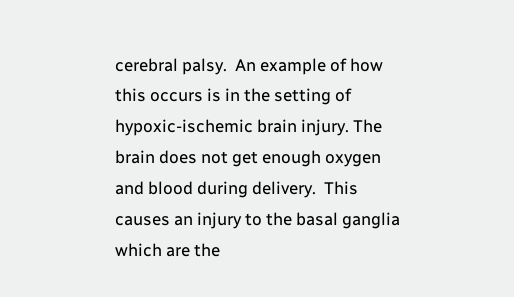cerebral palsy.  An example of how this occurs is in the setting of hypoxic-ischemic brain injury. The brain does not get enough oxygen and blood during delivery.  This causes an injury to the basal ganglia which are the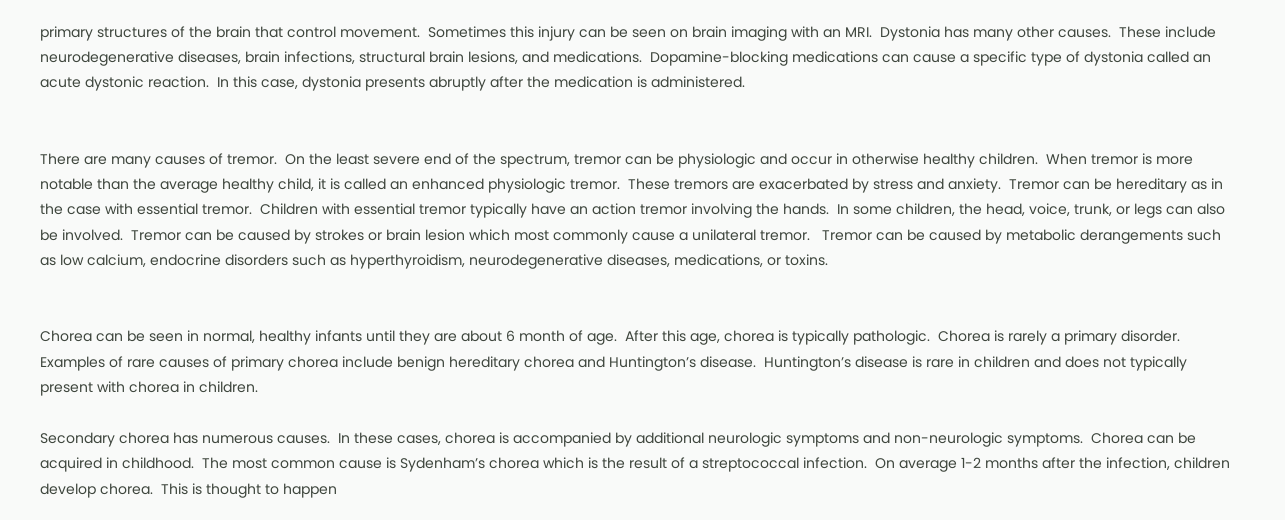primary structures of the brain that control movement.  Sometimes this injury can be seen on brain imaging with an MRI.  Dystonia has many other causes.  These include neurodegenerative diseases, brain infections, structural brain lesions, and medications.  Dopamine-blocking medications can cause a specific type of dystonia called an acute dystonic reaction.  In this case, dystonia presents abruptly after the medication is administered.


There are many causes of tremor.  On the least severe end of the spectrum, tremor can be physiologic and occur in otherwise healthy children.  When tremor is more notable than the average healthy child, it is called an enhanced physiologic tremor.  These tremors are exacerbated by stress and anxiety.  Tremor can be hereditary as in the case with essential tremor.  Children with essential tremor typically have an action tremor involving the hands.  In some children, the head, voice, trunk, or legs can also be involved.  Tremor can be caused by strokes or brain lesion which most commonly cause a unilateral tremor.   Tremor can be caused by metabolic derangements such as low calcium, endocrine disorders such as hyperthyroidism, neurodegenerative diseases, medications, or toxins.


Chorea can be seen in normal, healthy infants until they are about 6 month of age.  After this age, chorea is typically pathologic.  Chorea is rarely a primary disorder.  Examples of rare causes of primary chorea include benign hereditary chorea and Huntington’s disease.  Huntington’s disease is rare in children and does not typically present with chorea in children.

Secondary chorea has numerous causes.  In these cases, chorea is accompanied by additional neurologic symptoms and non-neurologic symptoms.  Chorea can be acquired in childhood.  The most common cause is Sydenham’s chorea which is the result of a streptococcal infection.  On average 1-2 months after the infection, children develop chorea.  This is thought to happen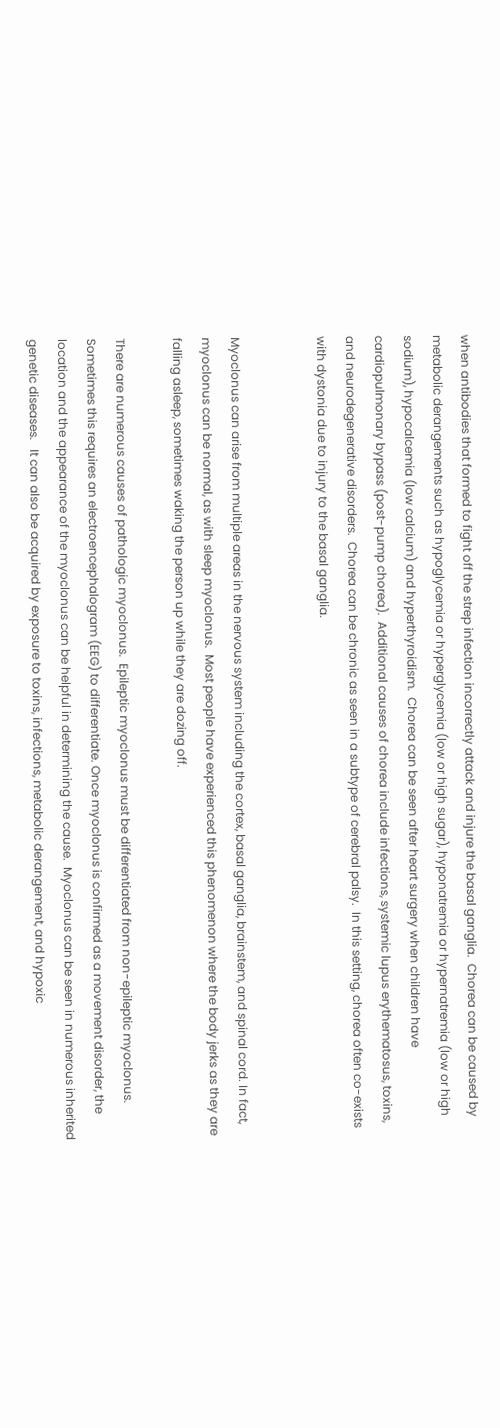when antibodies that formed to fight off the strep infection incorrectly attack and injure the basal ganglia.  Chorea can be caused by metabolic derangements such as hypoglycemia or hyperglycemia (low or high sugar), hyponatremia or hypernatremia (low or high sodium), hypocalcemia (low calcium) and hyperthyroidism.  Chorea can be seen after heart surgery when children have cardiopulmonary bypass (post-pump chorea).  Additional causes of chorea include infections, systemic lupus erythematosus, toxins, and neurodegenerative disorders.  Chorea can be chronic as seen in a subtype of cerebral palsy.  In this setting, chorea often co-exists with dystonia due to injury to the basal ganglia.


Myoclonus can arise from multiple areas in the nervous system including the cortex, basal ganglia, brainstem, and spinal cord. In fact, myoclonus can be normal, as with sleep myoclonus.  Most people have experienced this phenomenon where the body jerks as they are falling asleep, sometimes waking the person up while they are dozing off.

There are numerous causes of pathologic myoclonus.  Epileptic myoclonus must be differentiated from non-epileptic myoclonus.  Sometimes this requires an electroencephalogram (EEG) to differentiate. Once myoclonus is confirmed as a movement disorder, the location and the appearance of the myoclonus can be helpful in determining the cause.  Myoclonus can be seen in numerous inherited genetic diseases.   It can also be acquired by exposure to toxins, infections, metabolic derangement, and hypoxic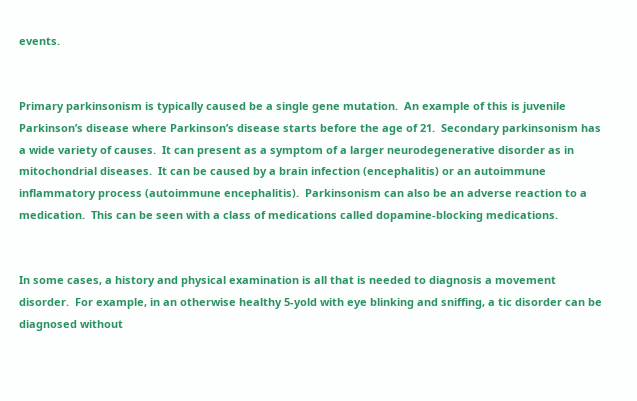events.


Primary parkinsonism is typically caused be a single gene mutation.  An example of this is juvenile Parkinson’s disease where Parkinson’s disease starts before the age of 21.  Secondary parkinsonism has a wide variety of causes.  It can present as a symptom of a larger neurodegenerative disorder as in mitochondrial diseases.  It can be caused by a brain infection (encephalitis) or an autoimmune inflammatory process (autoimmune encephalitis).  Parkinsonism can also be an adverse reaction to a medication.  This can be seen with a class of medications called dopamine-blocking medications.


In some cases, a history and physical examination is all that is needed to diagnosis a movement disorder.  For example, in an otherwise healthy 5-yold with eye blinking and sniffing, a tic disorder can be diagnosed without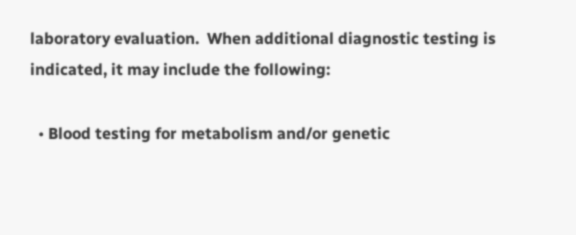laboratory evaluation.  When additional diagnostic testing is indicated, it may include the following:

  • Blood testing for metabolism and/or genetic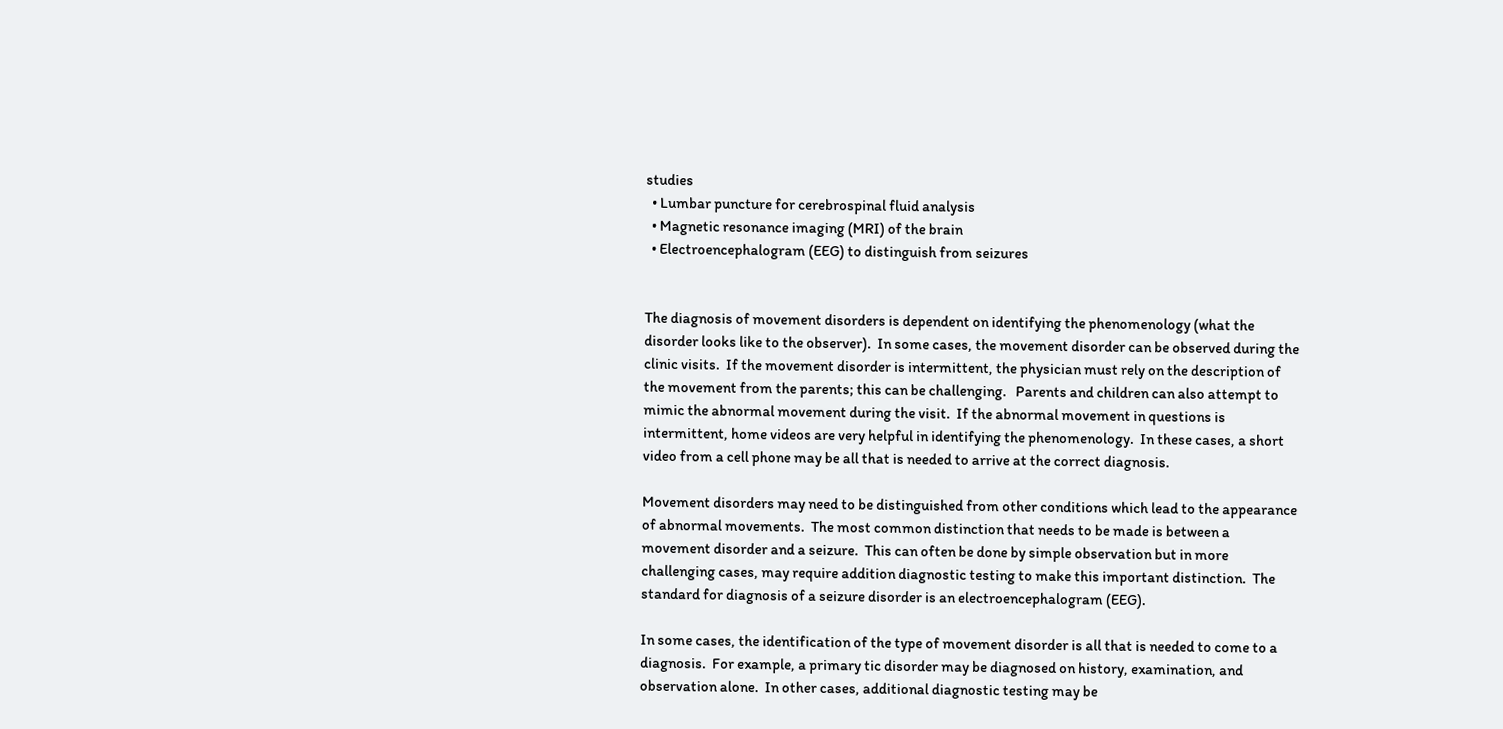studies
  • Lumbar puncture for cerebrospinal fluid analysis
  • Magnetic resonance imaging (MRI) of the brain
  • Electroencephalogram (EEG) to distinguish from seizures


The diagnosis of movement disorders is dependent on identifying the phenomenology (what the disorder looks like to the observer).  In some cases, the movement disorder can be observed during the clinic visits.  If the movement disorder is intermittent, the physician must rely on the description of the movement from the parents; this can be challenging.   Parents and children can also attempt to mimic the abnormal movement during the visit.  If the abnormal movement in questions is intermittent, home videos are very helpful in identifying the phenomenology.  In these cases, a short video from a cell phone may be all that is needed to arrive at the correct diagnosis.

Movement disorders may need to be distinguished from other conditions which lead to the appearance of abnormal movements.  The most common distinction that needs to be made is between a movement disorder and a seizure.  This can often be done by simple observation but in more challenging cases, may require addition diagnostic testing to make this important distinction.  The standard for diagnosis of a seizure disorder is an electroencephalogram (EEG).

In some cases, the identification of the type of movement disorder is all that is needed to come to a diagnosis.  For example, a primary tic disorder may be diagnosed on history, examination, and observation alone.  In other cases, additional diagnostic testing may be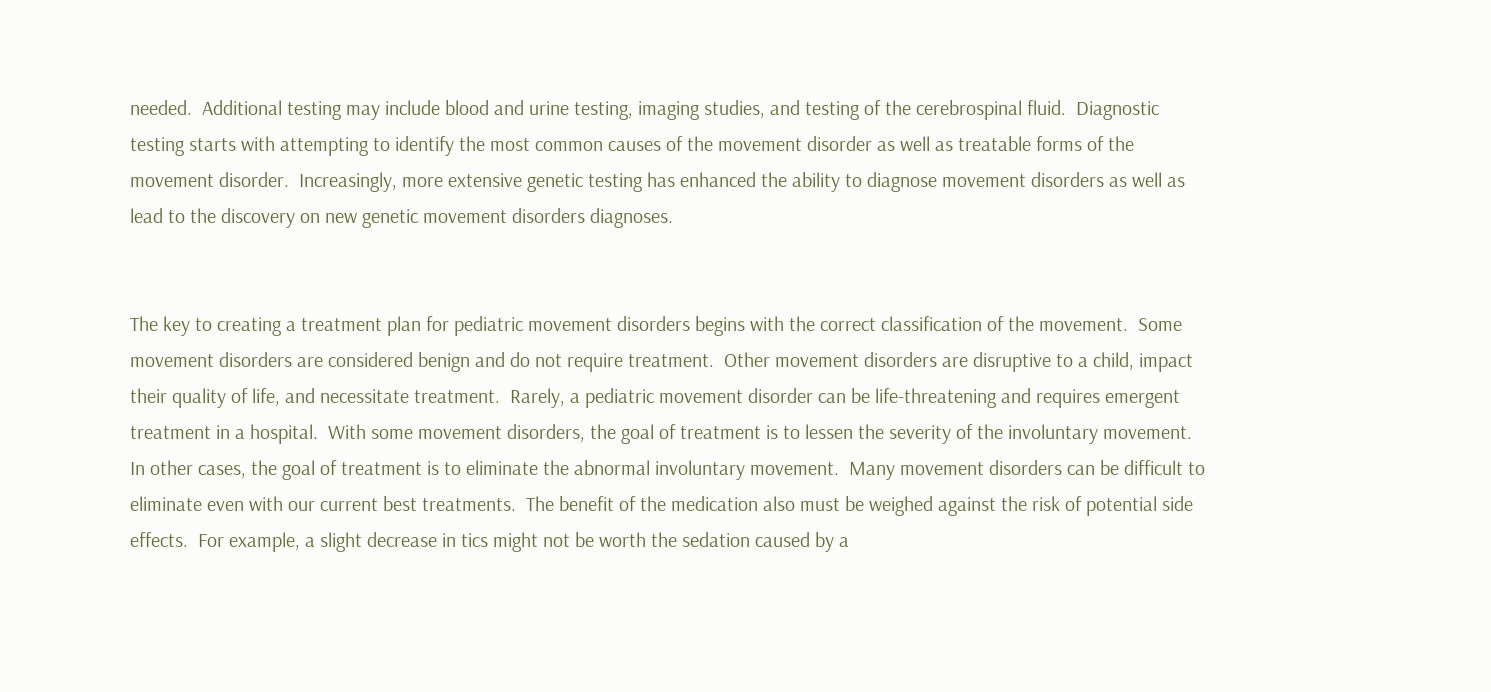needed.  Additional testing may include blood and urine testing, imaging studies, and testing of the cerebrospinal fluid.  Diagnostic testing starts with attempting to identify the most common causes of the movement disorder as well as treatable forms of the movement disorder.  Increasingly, more extensive genetic testing has enhanced the ability to diagnose movement disorders as well as lead to the discovery on new genetic movement disorders diagnoses.


The key to creating a treatment plan for pediatric movement disorders begins with the correct classification of the movement.  Some movement disorders are considered benign and do not require treatment.  Other movement disorders are disruptive to a child, impact their quality of life, and necessitate treatment.  Rarely, a pediatric movement disorder can be life-threatening and requires emergent treatment in a hospital.  With some movement disorders, the goal of treatment is to lessen the severity of the involuntary movement.  In other cases, the goal of treatment is to eliminate the abnormal involuntary movement.  Many movement disorders can be difficult to eliminate even with our current best treatments.  The benefit of the medication also must be weighed against the risk of potential side effects.  For example, a slight decrease in tics might not be worth the sedation caused by a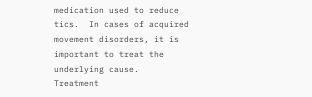medication used to reduce tics.  In cases of acquired movement disorders, it is important to treat the underlying cause.  Treatment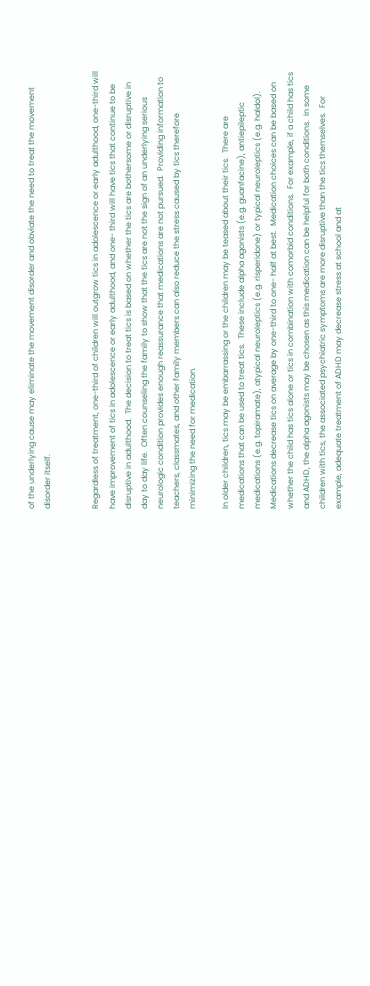of the underlying cause may eliminate the movement disorder and obviate the need to treat the movement disorder itself.


Regardless of treatment, one-third of children will outgrow tics in adolescence or early adulthood, one-third will have improvement of tics in adolescence or early adulthood, and one- third will have tics that continue to be disruptive in adulthood.  The decision to treat tics is based on whether the tics are bothersome or disruptive in day to day life.  Often counseling the family to show that the tics are not the sign of an underlying serious neurologic condition provides enough reassurance that medications are not pursued.  Providing information to teachers, classmates, and other family members can also reduce the stress caused by tics therefore minimizing the need for medication.

In older children, tics may be embarrassing or the children may be teased about their tics.  There are medications that can be used to treat tics.  These include alpha agonists (e.g. guanfacine), antiepileptic medications (e.g. topiramate), atypical neuroleptics (e.g. risperidone) or typical neuroleptics (e.g. haldol).  Medications decrease tics on average by one-third to one- half at best.  Medication choices can be based on whether the child has tics alone or tics in combination with comorbid conditions.  For example, if a child has tics and ADHD, the alpha agonists may be chosen as this medication can be helpful for both conditions.  In some children with tics, the associated psychiatric symptoms are more disruptive than the tics themselves.  For example, adequate treatment of ADHD may decrease stress at school and at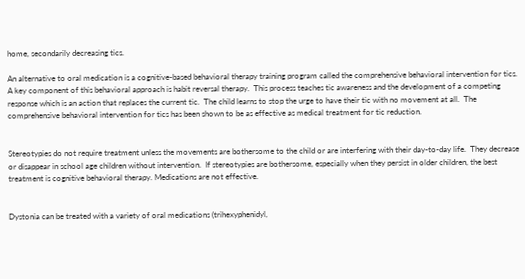home, secondarily decreasing tics.

An alternative to oral medication is a cognitive-based behavioral therapy training program called the comprehensive behavioral intervention for tics.  A key component of this behavioral approach is habit reversal therapy.  This process teaches tic awareness and the development of a competing response which is an action that replaces the current tic.  The child learns to stop the urge to have their tic with no movement at all.  The comprehensive behavioral intervention for tics has been shown to be as effective as medical treatment for tic reduction.


Stereotypies do not require treatment unless the movements are bothersome to the child or are interfering with their day-to-day life.  They decrease or disappear in school age children without intervention.  If stereotypies are bothersome, especially when they persist in older children, the best treatment is cognitive behavioral therapy. Medications are not effective.


Dystonia can be treated with a variety of oral medications (trihexyphenidyl,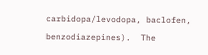carbidopa/levodopa, baclofen, benzodiazepines).  The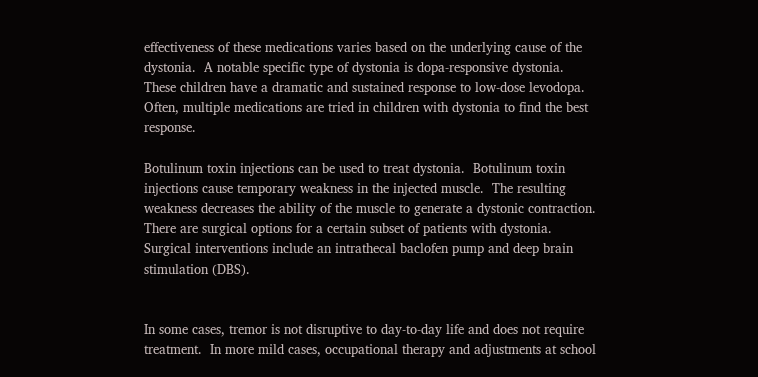effectiveness of these medications varies based on the underlying cause of the dystonia.  A notable specific type of dystonia is dopa-responsive dystonia.  These children have a dramatic and sustained response to low-dose levodopa.  Often, multiple medications are tried in children with dystonia to find the best response.

Botulinum toxin injections can be used to treat dystonia.  Botulinum toxin injections cause temporary weakness in the injected muscle.  The resulting weakness decreases the ability of the muscle to generate a dystonic contraction.  There are surgical options for a certain subset of patients with dystonia.  Surgical interventions include an intrathecal baclofen pump and deep brain stimulation (DBS).


In some cases, tremor is not disruptive to day-to-day life and does not require treatment.  In more mild cases, occupational therapy and adjustments at school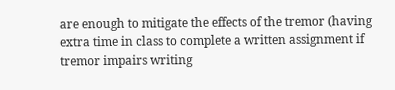are enough to mitigate the effects of the tremor (having extra time in class to complete a written assignment if tremor impairs writing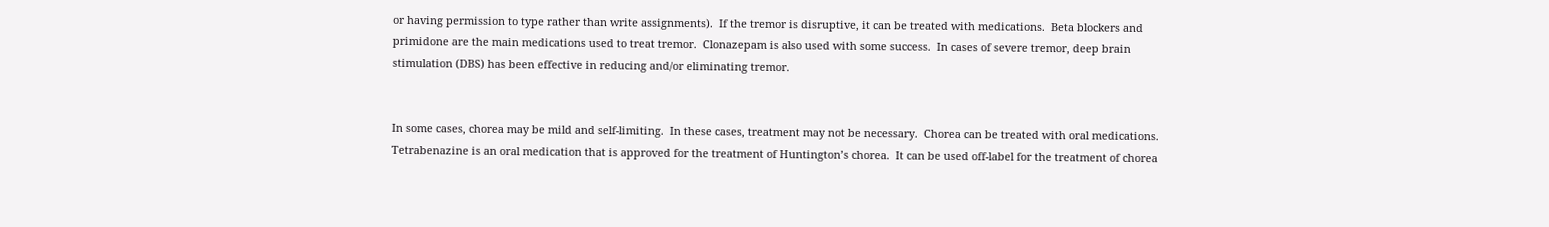or having permission to type rather than write assignments).  If the tremor is disruptive, it can be treated with medications.  Beta blockers and primidone are the main medications used to treat tremor.  Clonazepam is also used with some success.  In cases of severe tremor, deep brain stimulation (DBS) has been effective in reducing and/or eliminating tremor.


In some cases, chorea may be mild and self-limiting.  In these cases, treatment may not be necessary.  Chorea can be treated with oral medications.  Tetrabenazine is an oral medication that is approved for the treatment of Huntington’s chorea.  It can be used off-label for the treatment of chorea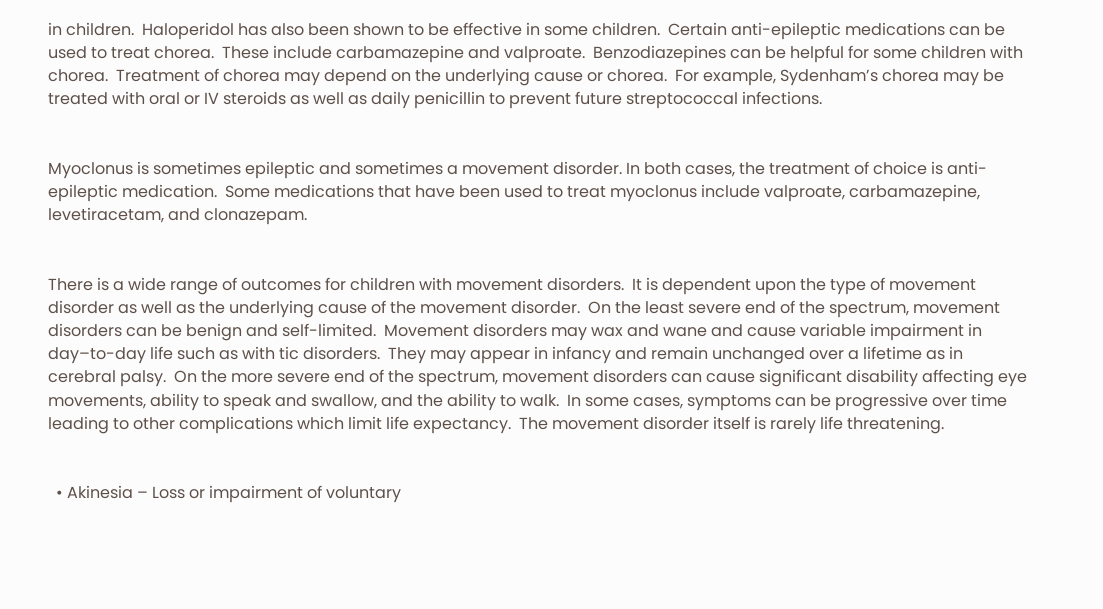in children.  Haloperidol has also been shown to be effective in some children.  Certain anti-epileptic medications can be used to treat chorea.  These include carbamazepine and valproate.  Benzodiazepines can be helpful for some children with chorea.  Treatment of chorea may depend on the underlying cause or chorea.  For example, Sydenham’s chorea may be treated with oral or IV steroids as well as daily penicillin to prevent future streptococcal infections.


Myoclonus is sometimes epileptic and sometimes a movement disorder. In both cases, the treatment of choice is anti-epileptic medication.  Some medications that have been used to treat myoclonus include valproate, carbamazepine, levetiracetam, and clonazepam.


There is a wide range of outcomes for children with movement disorders.  It is dependent upon the type of movement disorder as well as the underlying cause of the movement disorder.  On the least severe end of the spectrum, movement disorders can be benign and self-limited.  Movement disorders may wax and wane and cause variable impairment in day–to-day life such as with tic disorders.  They may appear in infancy and remain unchanged over a lifetime as in cerebral palsy.  On the more severe end of the spectrum, movement disorders can cause significant disability affecting eye movements, ability to speak and swallow, and the ability to walk.  In some cases, symptoms can be progressive over time leading to other complications which limit life expectancy.  The movement disorder itself is rarely life threatening.


  • Akinesia – Loss or impairment of voluntary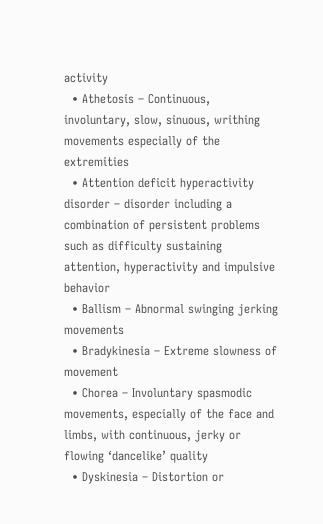activity
  • Athetosis – Continuous, involuntary, slow, sinuous, writhing movements especially of the extremities
  • Attention deficit hyperactivity disorder – disorder including a combination of persistent problems such as difficulty sustaining attention, hyperactivity and impulsive behavior
  • Ballism – Abnormal swinging jerking movements
  • Bradykinesia – Extreme slowness of movement
  • Chorea – Involuntary spasmodic movements, especially of the face and limbs, with continuous, jerky or flowing ‘dancelike’ quality
  • Dyskinesia – Distortion or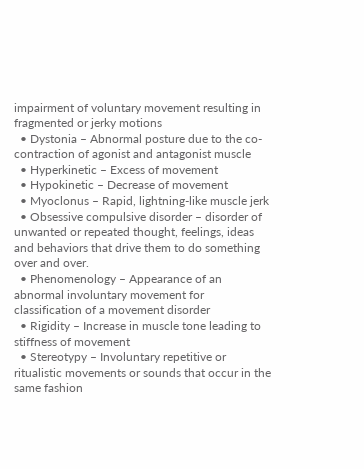impairment of voluntary movement resulting in fragmented or jerky motions
  • Dystonia – Abnormal posture due to the co-contraction of agonist and antagonist muscle
  • Hyperkinetic – Excess of movement
  • Hypokinetic – Decrease of movement
  • Myoclonus – Rapid, lightning-like muscle jerk
  • Obsessive compulsive disorder – disorder of unwanted or repeated thought, feelings, ideas and behaviors that drive them to do something over and over.
  • Phenomenology – Appearance of an abnormal involuntary movement for classification of a movement disorder
  • Rigidity – Increase in muscle tone leading to stiffness of movement
  • Stereotypy – Involuntary repetitive or ritualistic movements or sounds that occur in the same fashion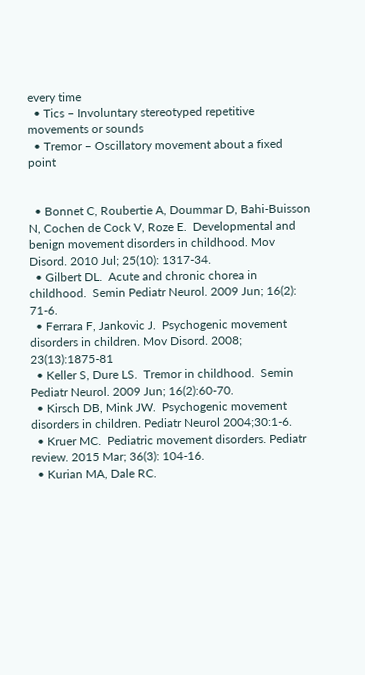every time
  • Tics – Involuntary stereotyped repetitive movements or sounds
  • Tremor – Oscillatory movement about a fixed point


  • Bonnet C, Roubertie A, Doummar D, Bahi-Buisson N, Cochen de Cock V, Roze E.  Developmental and benign movement disorders in childhood. Mov Disord. 2010 Jul; 25(10): 1317-34.
  • Gilbert DL.  Acute and chronic chorea in childhood.  Semin Pediatr Neurol. 2009 Jun; 16(2): 71-6.
  • Ferrara F, Jankovic J.  Psychogenic movement disorders in children. Mov Disord. 2008; 23(13):1875-81
  • Keller S, Dure LS.  Tremor in childhood.  Semin Pediatr Neurol. 2009 Jun; 16(2):60-70.
  • Kirsch DB, Mink JW.  Psychogenic movement disorders in children. Pediatr Neurol 2004;30:1-6.
  • Kruer MC.  Pediatric movement disorders. Pediatr review. 2015 Mar; 36(3): 104-16.
  • Kurian MA, Dale RC.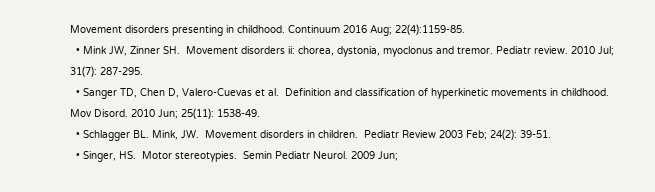Movement disorders presenting in childhood. Continuum 2016 Aug; 22(4):1159-85.
  • Mink JW, Zinner SH.  Movement disorders ii: chorea, dystonia, myoclonus and tremor. Pediatr review. 2010 Jul; 31(7): 287-295.
  • Sanger TD, Chen D, Valero-Cuevas et al.  Definition and classification of hyperkinetic movements in childhood. Mov Disord. 2010 Jun; 25(11): 1538-49.
  • Schlagger BL. Mink, JW.  Movement disorders in children.  Pediatr Review 2003 Feb; 24(2): 39-51.
  • Singer, HS.  Motor stereotypies.  Semin Pediatr Neurol. 2009 Jun;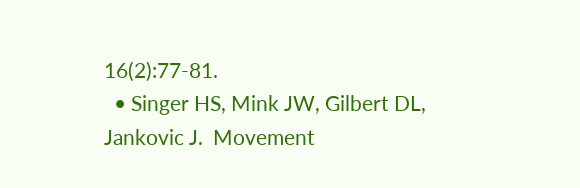16(2):77-81.
  • Singer HS, Mink JW, Gilbert DL, Jankovic J.  Movement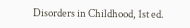Disorders in Childhood, 1st ed.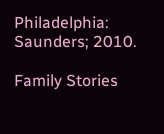Philadelphia: Saunders; 2010.

Family Stories